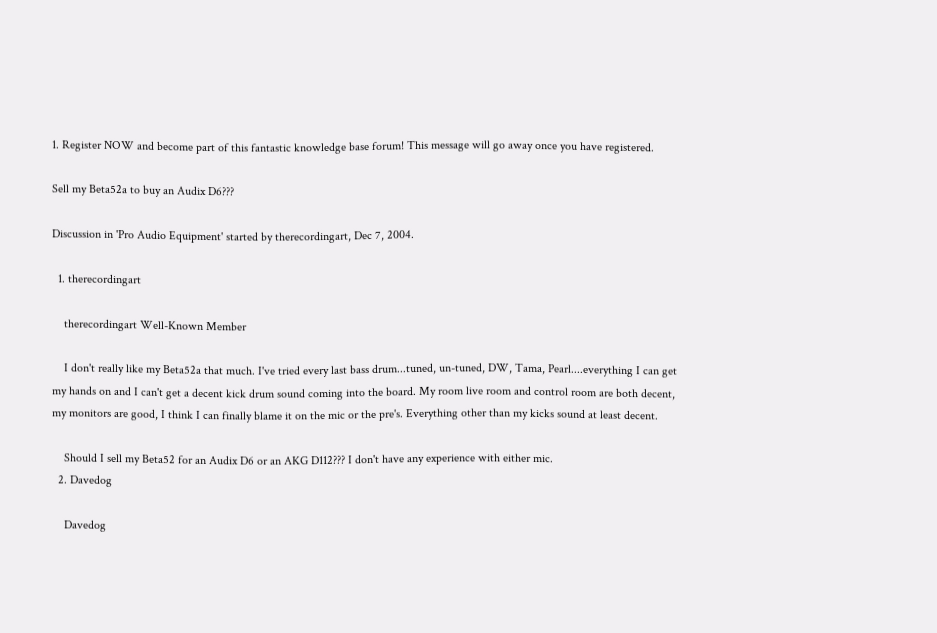1. Register NOW and become part of this fantastic knowledge base forum! This message will go away once you have registered.

Sell my Beta52a to buy an Audix D6???

Discussion in 'Pro Audio Equipment' started by therecordingart, Dec 7, 2004.

  1. therecordingart

    therecordingart Well-Known Member

    I don't really like my Beta52a that much. I've tried every last bass drum...tuned, un-tuned, DW, Tama, Pearl....everything I can get my hands on and I can't get a decent kick drum sound coming into the board. My room live room and control room are both decent, my monitors are good, I think I can finally blame it on the mic or the pre's. Everything other than my kicks sound at least decent.

    Should I sell my Beta52 for an Audix D6 or an AKG D112??? I don't have any experience with either mic.
  2. Davedog

    Davedog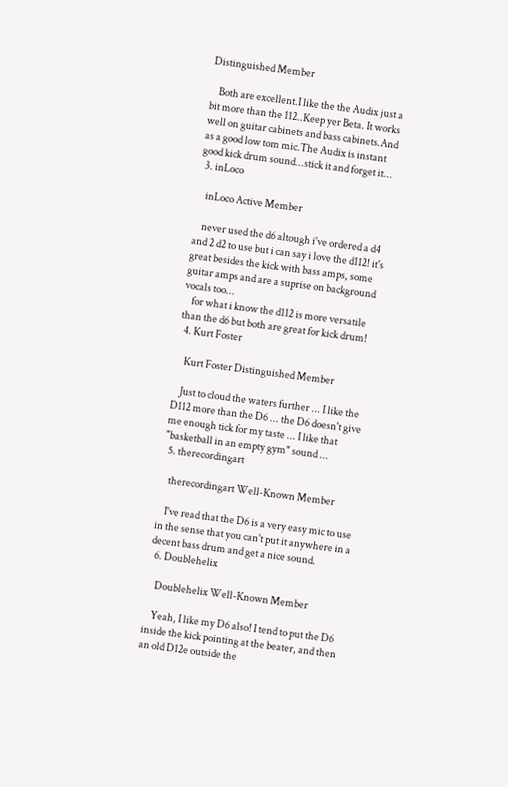Distinguished Member

    Both are excellent.I like the the Audix just a bit more than the 112..Keep yer Beta. It works well on guitar cabinets and bass cabinets.And as a good low tom mic.The Audix is instant good kick drum sound...stick it and forget it...
  3. inLoco

    inLoco Active Member

    never used the d6 altough i've ordered a d4 and 2 d2 to use but i can say i love the d112! it's great besides the kick with bass amps, some guitar amps and are a suprise on background vocals too...
    for what i know the d112 is more versatile than the d6 but both are great for kick drum!
  4. Kurt Foster

    Kurt Foster Distinguished Member

    Just to cloud the waters further ... I like the D112 more than the D6 ... the D6 doesn't give me enough tick for my taste ... I like that "basketball in an empty gym" sound ...
  5. therecordingart

    therecordingart Well-Known Member

    I've read that the D6 is a very easy mic to use in the sense that you can't put it anywhere in a decent bass drum and get a nice sound.
  6. Doublehelix

    Doublehelix Well-Known Member

    Yeah, I like my D6 also! I tend to put the D6 inside the kick pointing at the beater, and then an old D12e outside the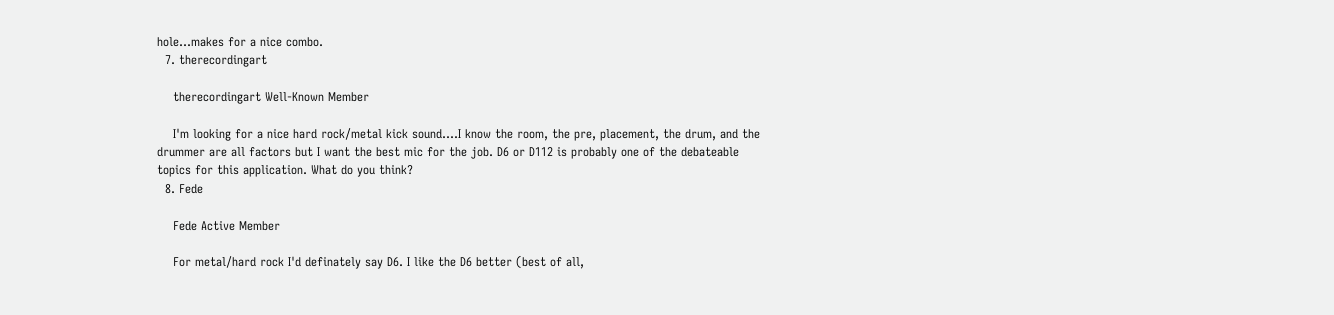hole...makes for a nice combo.
  7. therecordingart

    therecordingart Well-Known Member

    I'm looking for a nice hard rock/metal kick sound....I know the room, the pre, placement, the drum, and the drummer are all factors but I want the best mic for the job. D6 or D112 is probably one of the debateable topics for this application. What do you think?
  8. Fede

    Fede Active Member

    For metal/hard rock I'd definately say D6. I like the D6 better (best of all,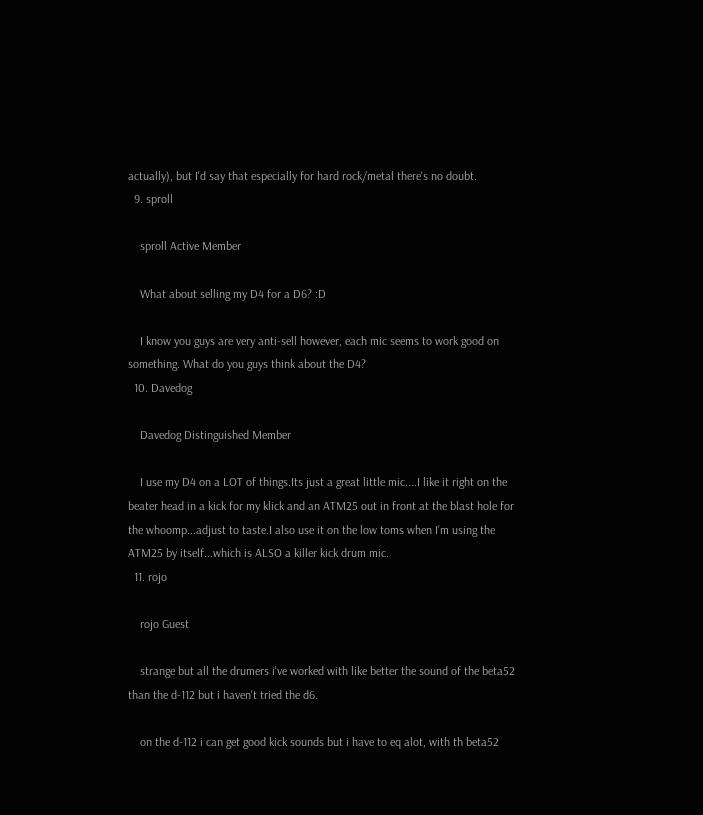actually), but I'd say that especially for hard rock/metal there's no doubt.
  9. sproll

    sproll Active Member

    What about selling my D4 for a D6? :D

    I know you guys are very anti-sell however, each mic seems to work good on something. What do you guys think about the D4?
  10. Davedog

    Davedog Distinguished Member

    I use my D4 on a LOT of things.Its just a great little mic....I like it right on the beater head in a kick for my klick and an ATM25 out in front at the blast hole for the whoomp...adjust to taste.I also use it on the low toms when I'm using the ATM25 by itself...which is ALSO a killer kick drum mic.
  11. rojo

    rojo Guest

    strange but all the drumers i've worked with like better the sound of the beta52 than the d-112 but i haven't tried the d6.

    on the d-112 i can get good kick sounds but i have to eq alot, with th beta52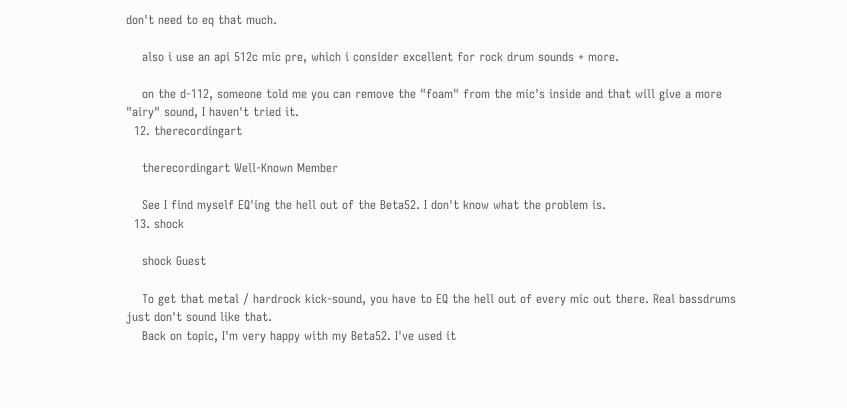don't need to eq that much.

    also i use an api 512c mic pre, which i consider excellent for rock drum sounds + more.

    on the d-112, someone told me you can remove the "foam" from the mic's inside and that will give a more "airy" sound, I haven't tried it.
  12. therecordingart

    therecordingart Well-Known Member

    See I find myself EQ'ing the hell out of the Beta52. I don't know what the problem is.
  13. shock

    shock Guest

    To get that metal / hardrock kick-sound, you have to EQ the hell out of every mic out there. Real bassdrums just don't sound like that.
    Back on topic, I'm very happy with my Beta52. I've used it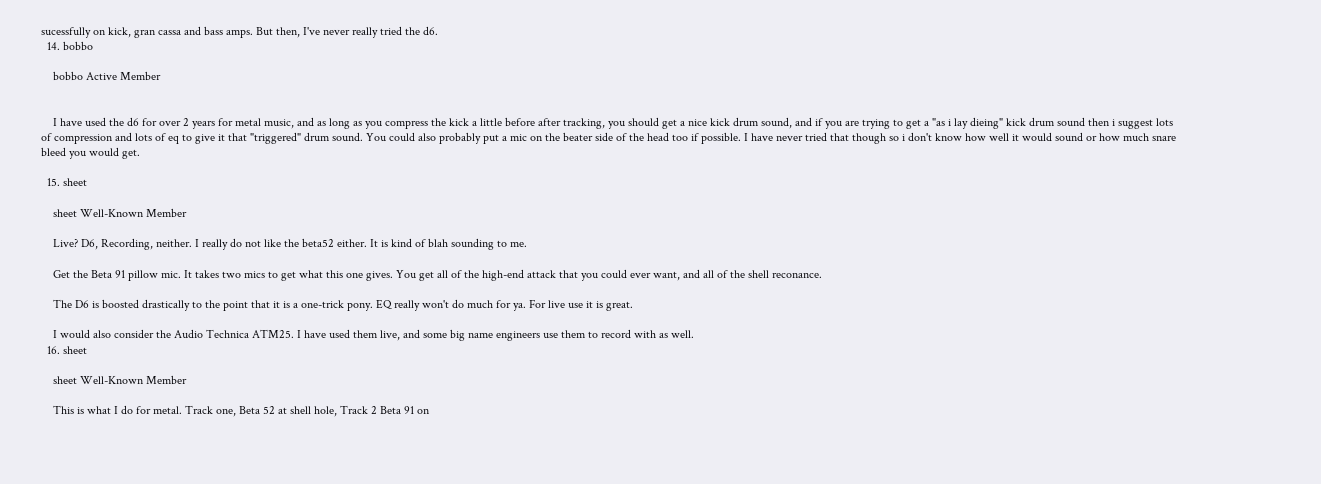sucessfully on kick, gran cassa and bass amps. But then, I've never really tried the d6.
  14. bobbo

    bobbo Active Member


    I have used the d6 for over 2 years for metal music, and as long as you compress the kick a little before after tracking, you should get a nice kick drum sound, and if you are trying to get a "as i lay dieing" kick drum sound then i suggest lots of compression and lots of eq to give it that "triggered" drum sound. You could also probably put a mic on the beater side of the head too if possible. I have never tried that though so i don't know how well it would sound or how much snare bleed you would get.

  15. sheet

    sheet Well-Known Member

    Live? D6, Recording, neither. I really do not like the beta52 either. It is kind of blah sounding to me.

    Get the Beta 91 pillow mic. It takes two mics to get what this one gives. You get all of the high-end attack that you could ever want, and all of the shell reconance.

    The D6 is boosted drastically to the point that it is a one-trick pony. EQ really won't do much for ya. For live use it is great.

    I would also consider the Audio Technica ATM25. I have used them live, and some big name engineers use them to record with as well.
  16. sheet

    sheet Well-Known Member

    This is what I do for metal. Track one, Beta 52 at shell hole, Track 2 Beta 91 on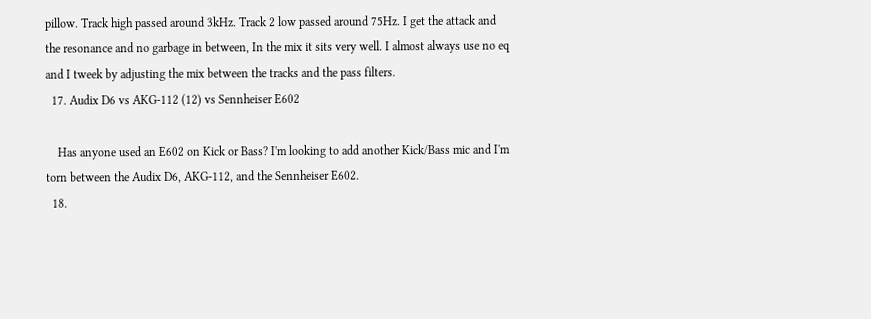pillow. Track high passed around 3kHz. Track 2 low passed around 75Hz. I get the attack and the resonance and no garbage in between, In the mix it sits very well. I almost always use no eq and I tweek by adjusting the mix between the tracks and the pass filters.
  17. Audix D6 vs AKG-112 (12) vs Sennheiser E602

    Has anyone used an E602 on Kick or Bass? I'm looking to add another Kick/Bass mic and I'm torn between the Audix D6, AKG-112, and the Sennheiser E602.
  18.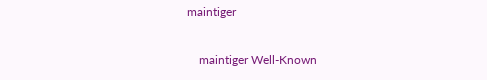maintiger

    maintiger Well-Known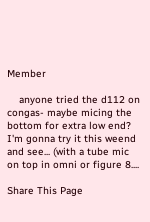Member

    anyone tried the d112 on congas- maybe micing the bottom for extra low end? I'm gonna try it this weend and see... (with a tube mic on top in omni or figure 8....

Share This Page